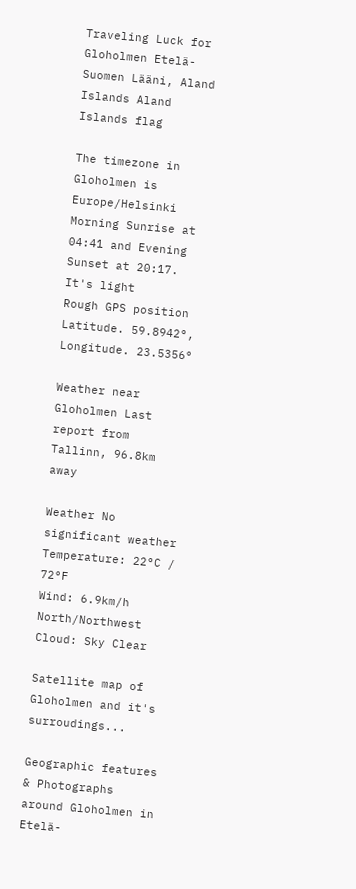Traveling Luck for Gloholmen Etelä-Suomen Lääni, Aland Islands Aland Islands flag

The timezone in Gloholmen is Europe/Helsinki
Morning Sunrise at 04:41 and Evening Sunset at 20:17. It's light
Rough GPS position Latitude. 59.8942°, Longitude. 23.5356°

Weather near Gloholmen Last report from Tallinn, 96.8km away

Weather No significant weather Temperature: 22°C / 72°F
Wind: 6.9km/h North/Northwest
Cloud: Sky Clear

Satellite map of Gloholmen and it's surroudings...

Geographic features & Photographs around Gloholmen in Etelä-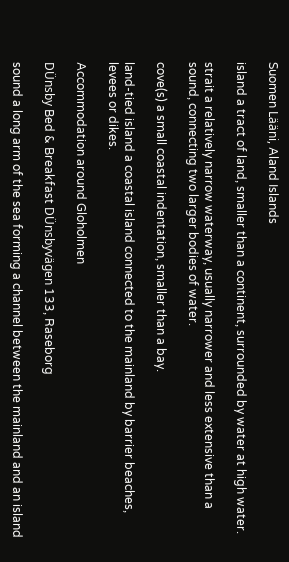Suomen Lääni, Aland Islands

island a tract of land, smaller than a continent, surrounded by water at high water.

strait a relatively narrow waterway, usually narrower and less extensive than a sound, connecting two larger bodies of water.

cove(s) a small coastal indentation, smaller than a bay.

land-tied island a coastal island connected to the mainland by barrier beaches, levees or dikes.

Accommodation around Gloholmen

DÜnsby Bed & Breakfast DÜnsbyvägen 133, Raseborg

sound a long arm of the sea forming a channel between the mainland and an island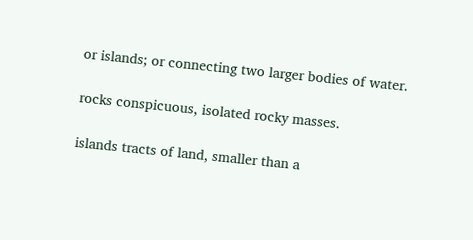or islands; or connecting two larger bodies of water.

rocks conspicuous, isolated rocky masses.

islands tracts of land, smaller than a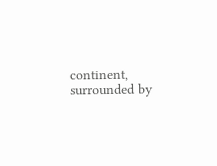continent, surrounded by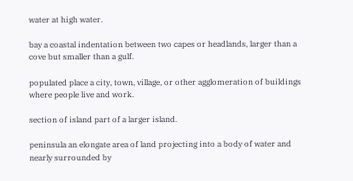water at high water.

bay a coastal indentation between two capes or headlands, larger than a cove but smaller than a gulf.

populated place a city, town, village, or other agglomeration of buildings where people live and work.

section of island part of a larger island.

peninsula an elongate area of land projecting into a body of water and nearly surrounded by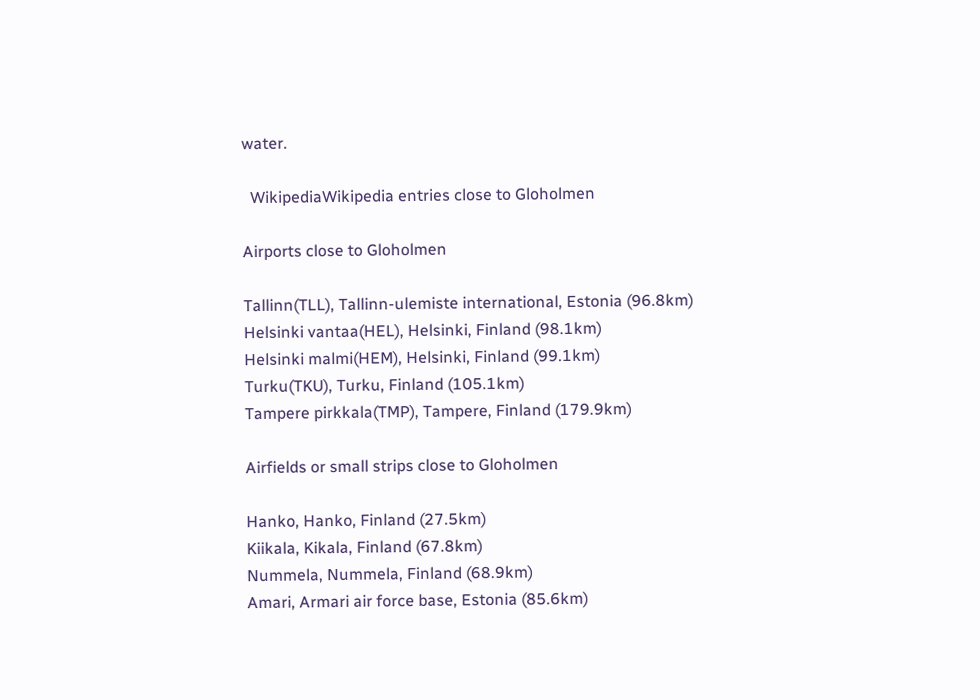water.

  WikipediaWikipedia entries close to Gloholmen

Airports close to Gloholmen

Tallinn(TLL), Tallinn-ulemiste international, Estonia (96.8km)
Helsinki vantaa(HEL), Helsinki, Finland (98.1km)
Helsinki malmi(HEM), Helsinki, Finland (99.1km)
Turku(TKU), Turku, Finland (105.1km)
Tampere pirkkala(TMP), Tampere, Finland (179.9km)

Airfields or small strips close to Gloholmen

Hanko, Hanko, Finland (27.5km)
Kiikala, Kikala, Finland (67.8km)
Nummela, Nummela, Finland (68.9km)
Amari, Armari air force base, Estonia (85.6km)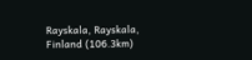Rayskala, Rayskala, Finland (106.3km)